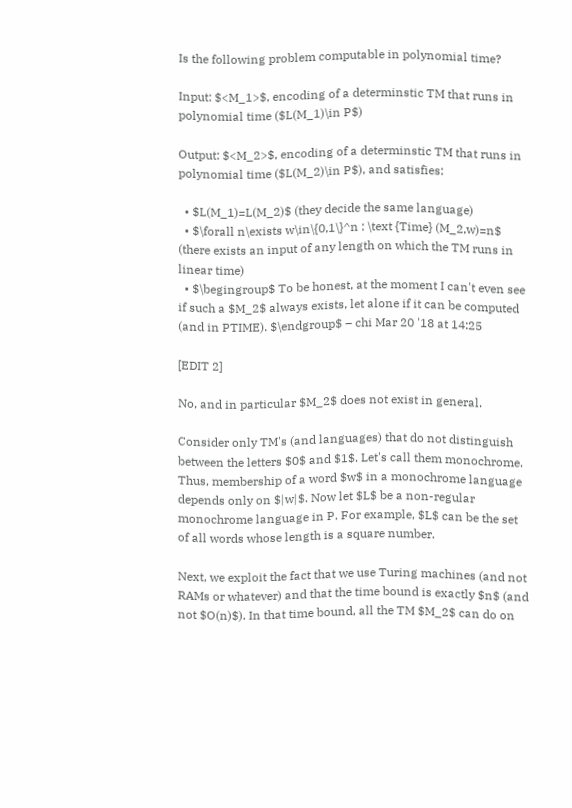Is the following problem computable in polynomial time?

Input: $<M_1>$, encoding of a determinstic TM that runs in polynomial time ($L(M_1)\in P$)

Output: $<M_2>$, encoding of a determinstic TM that runs in polynomial time ($L(M_2)\in P$), and satisfies:

  • $L(M_1)=L(M_2)$ (they decide the same language)
  • $\forall n\exists w\in\{0,1\}^n : \text {Time} (M_2,w)=n$ (there exists an input of any length on which the TM runs in linear time)
  • $\begingroup$ To be honest, at the moment I can't even see if such a $M_2$ always exists, let alone if it can be computed (and in PTIME). $\endgroup$ – chi Mar 20 '18 at 14:25

[EDIT 2]

No, and in particular $M_2$ does not exist in general.

Consider only TM's (and languages) that do not distinguish between the letters $0$ and $1$. Let's call them monochrome. Thus, membership of a word $w$ in a monochrome language depends only on $|w|$. Now let $L$ be a non-regular monochrome language in P. For example, $L$ can be the set of all words whose length is a square number.

Next, we exploit the fact that we use Turing machines (and not RAMs or whatever) and that the time bound is exactly $n$ (and not $O(n)$). In that time bound, all the TM $M_2$ can do on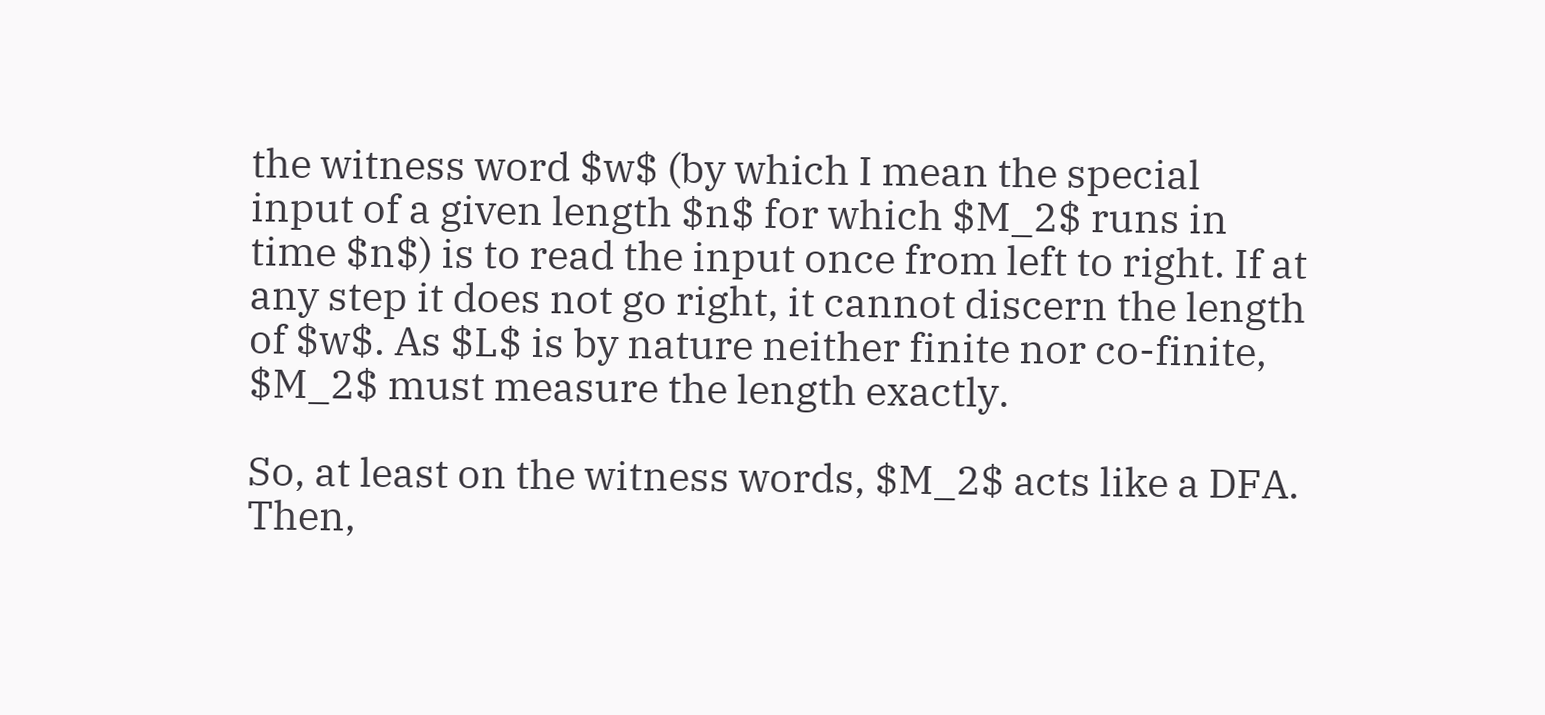the witness word $w$ (by which I mean the special input of a given length $n$ for which $M_2$ runs in time $n$) is to read the input once from left to right. If at any step it does not go right, it cannot discern the length of $w$. As $L$ is by nature neither finite nor co-finite, $M_2$ must measure the length exactly.

So, at least on the witness words, $M_2$ acts like a DFA. Then,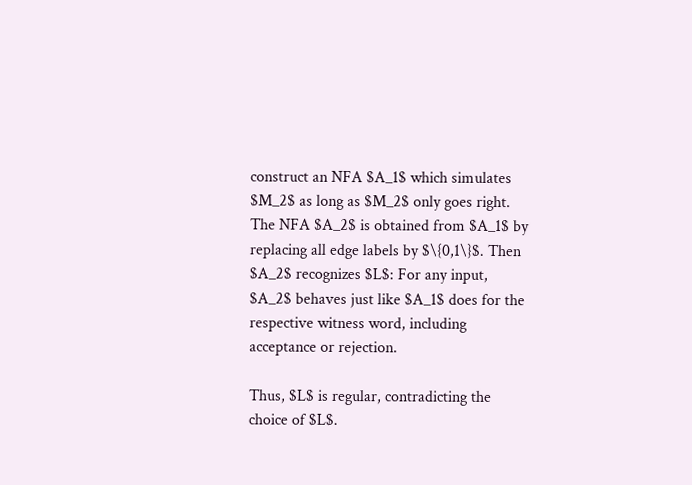construct an NFA $A_1$ which simulates $M_2$ as long as $M_2$ only goes right. The NFA $A_2$ is obtained from $A_1$ by replacing all edge labels by $\{0,1\}$. Then $A_2$ recognizes $L$: For any input, $A_2$ behaves just like $A_1$ does for the respective witness word, including acceptance or rejection.

Thus, $L$ is regular, contradicting the choice of $L$.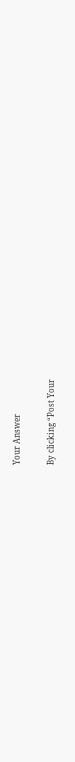Your Answer

By clicking “Post Your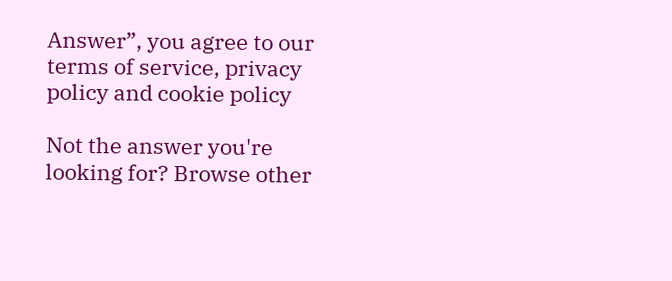Answer”, you agree to our terms of service, privacy policy and cookie policy

Not the answer you're looking for? Browse other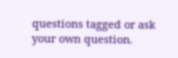questions tagged or ask your own question.